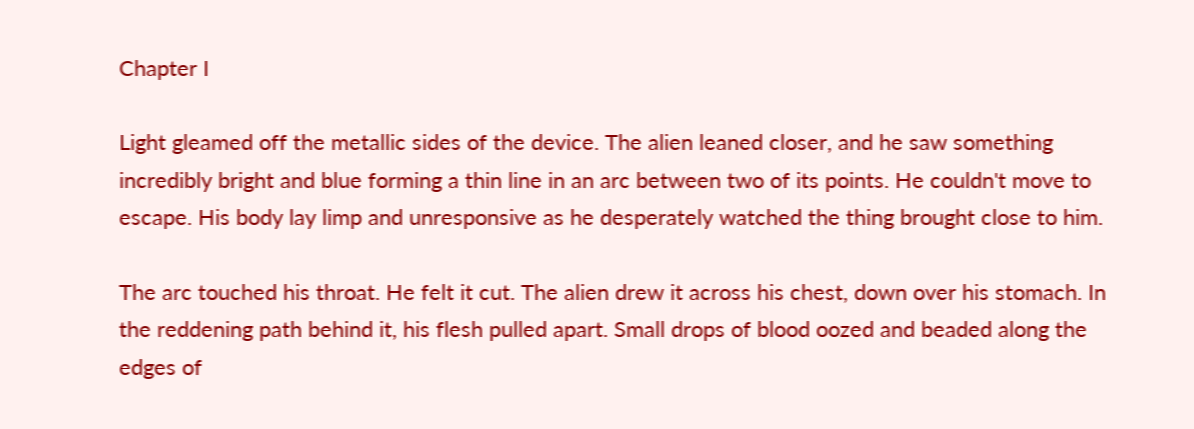Chapter I

Light gleamed off the metallic sides of the device. The alien leaned closer, and he saw something incredibly bright and blue forming a thin line in an arc between two of its points. He couldn't move to escape. His body lay limp and unresponsive as he desperately watched the thing brought close to him.

The arc touched his throat. He felt it cut. The alien drew it across his chest, down over his stomach. In the reddening path behind it, his flesh pulled apart. Small drops of blood oozed and beaded along the edges of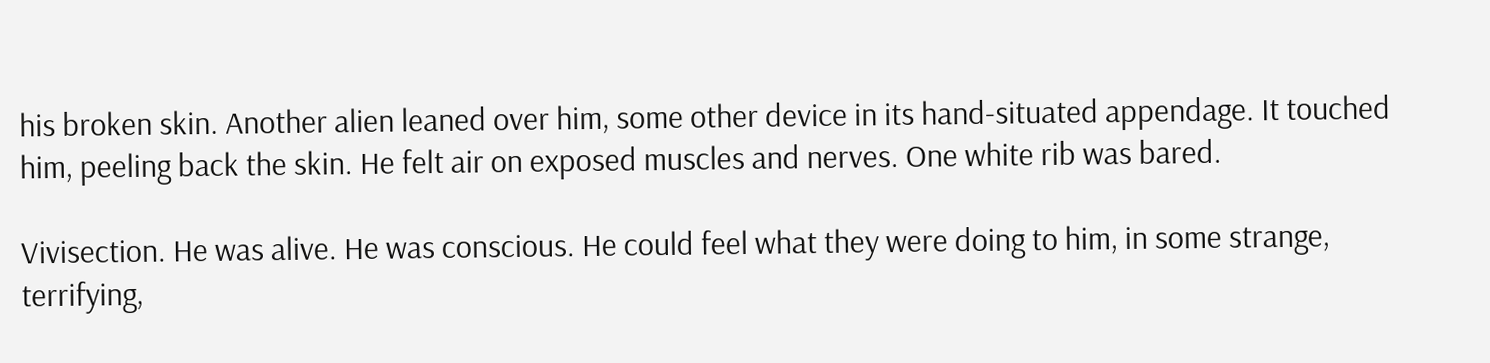his broken skin. Another alien leaned over him, some other device in its hand-situated appendage. It touched him, peeling back the skin. He felt air on exposed muscles and nerves. One white rib was bared.

Vivisection. He was alive. He was conscious. He could feel what they were doing to him, in some strange, terrifying,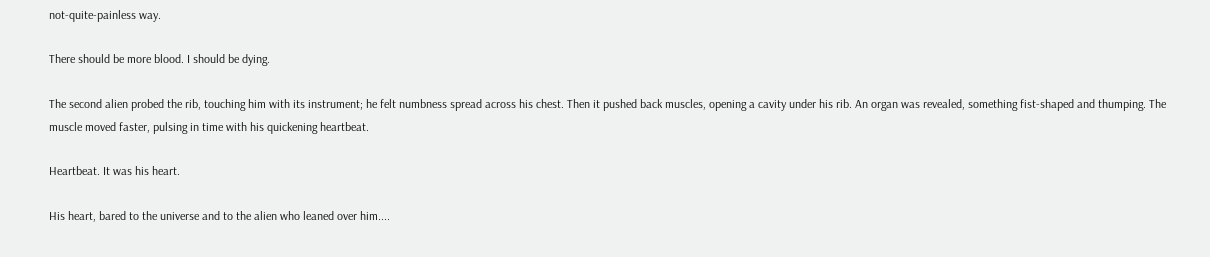not-quite-painless way.

There should be more blood. I should be dying.

The second alien probed the rib, touching him with its instrument; he felt numbness spread across his chest. Then it pushed back muscles, opening a cavity under his rib. An organ was revealed, something fist-shaped and thumping. The muscle moved faster, pulsing in time with his quickening heartbeat.

Heartbeat. It was his heart.

His heart, bared to the universe and to the alien who leaned over him....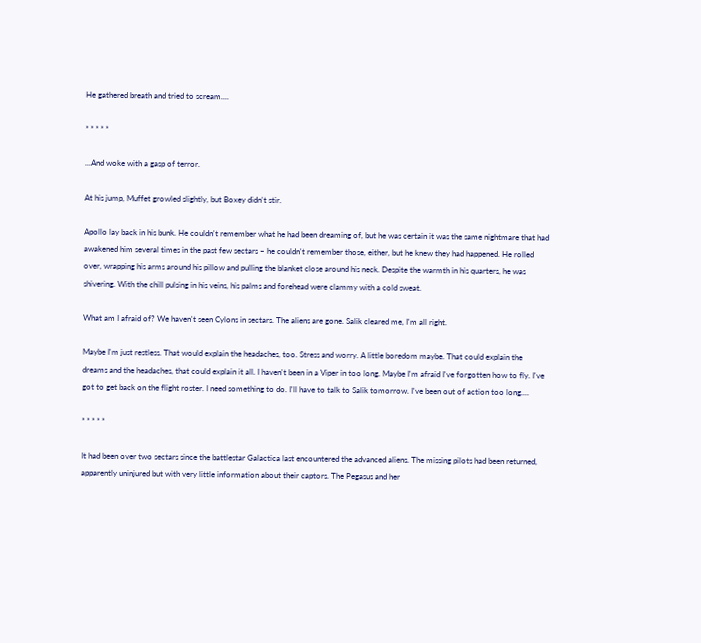He gathered breath and tried to scream....

* * * * *

...And woke with a gasp of terror.

At his jump, Muffet growled slightly, but Boxey didn't stir.

Apollo lay back in his bunk. He couldn't remember what he had been dreaming of, but he was certain it was the same nightmare that had awakened him several times in the past few sectars – he couldn't remember those, either, but he knew they had happened. He rolled over, wrapping his arms around his pillow and pulling the blanket close around his neck. Despite the warmth in his quarters, he was shivering. With the chill pulsing in his veins, his palms and forehead were clammy with a cold sweat.

What am I afraid of? We haven't seen Cylons in sectars. The aliens are gone. Salik cleared me, I'm all right.

Maybe I'm just restless. That would explain the headaches, too. Stress and worry. A little boredom maybe. That could explain the dreams and the headaches, that could explain it all. I haven't been in a Viper in too long. Maybe I'm afraid I've forgotten how to fly. I've got to get back on the flight roster. I need something to do. I'll have to talk to Salik tomorrow. I've been out of action too long....

* * * * *

It had been over two sectars since the battlestar Galactica last encountered the advanced aliens. The missing pilots had been returned, apparently uninjured but with very little information about their captors. The Pegasus and her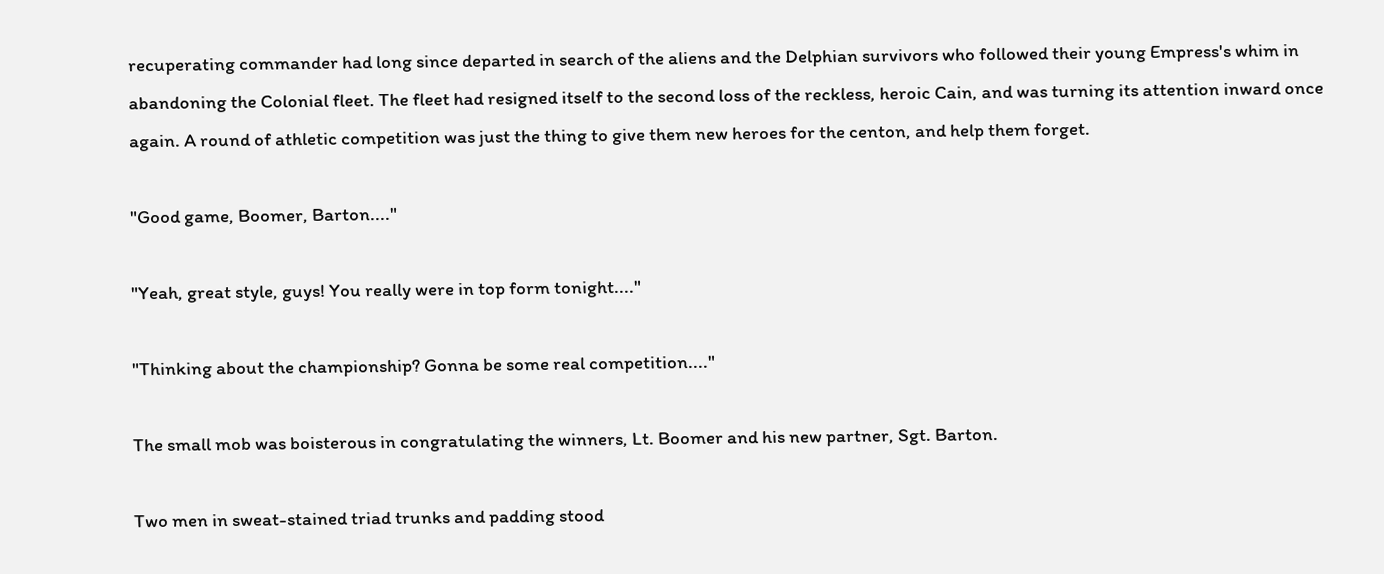recuperating commander had long since departed in search of the aliens and the Delphian survivors who followed their young Empress's whim in abandoning the Colonial fleet. The fleet had resigned itself to the second loss of the reckless, heroic Cain, and was turning its attention inward once again. A round of athletic competition was just the thing to give them new heroes for the centon, and help them forget.

"Good game, Boomer, Barton...."

"Yeah, great style, guys! You really were in top form tonight...."

"Thinking about the championship? Gonna be some real competition...."

The small mob was boisterous in congratulating the winners, Lt. Boomer and his new partner, Sgt. Barton.

Two men in sweat-stained triad trunks and padding stood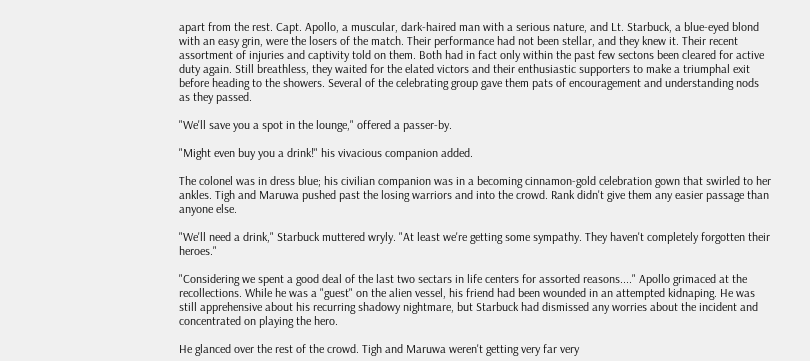apart from the rest. Capt. Apollo, a muscular, dark-haired man with a serious nature, and Lt. Starbuck, a blue-eyed blond with an easy grin, were the losers of the match. Their performance had not been stellar, and they knew it. Their recent assortment of injuries and captivity told on them. Both had in fact only within the past few sectons been cleared for active duty again. Still breathless, they waited for the elated victors and their enthusiastic supporters to make a triumphal exit before heading to the showers. Several of the celebrating group gave them pats of encouragement and understanding nods as they passed.

"We'll save you a spot in the lounge," offered a passer-by.

"Might even buy you a drink!" his vivacious companion added.

The colonel was in dress blue; his civilian companion was in a becoming cinnamon-gold celebration gown that swirled to her ankles. Tigh and Maruwa pushed past the losing warriors and into the crowd. Rank didn't give them any easier passage than anyone else.

"We'll need a drink," Starbuck muttered wryly. "At least we're getting some sympathy. They haven't completely forgotten their heroes."

"Considering we spent a good deal of the last two sectars in life centers for assorted reasons...." Apollo grimaced at the recollections. While he was a "guest" on the alien vessel, his friend had been wounded in an attempted kidnaping. He was still apprehensive about his recurring shadowy nightmare, but Starbuck had dismissed any worries about the incident and concentrated on playing the hero.

He glanced over the rest of the crowd. Tigh and Maruwa weren't getting very far very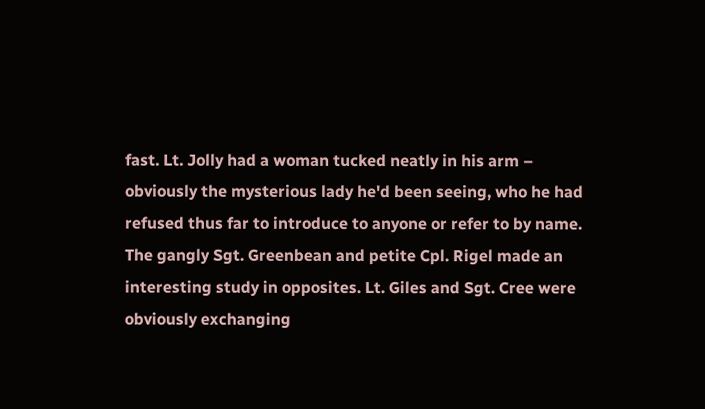fast. Lt. Jolly had a woman tucked neatly in his arm – obviously the mysterious lady he'd been seeing, who he had refused thus far to introduce to anyone or refer to by name. The gangly Sgt. Greenbean and petite Cpl. Rigel made an interesting study in opposites. Lt. Giles and Sgt. Cree were obviously exchanging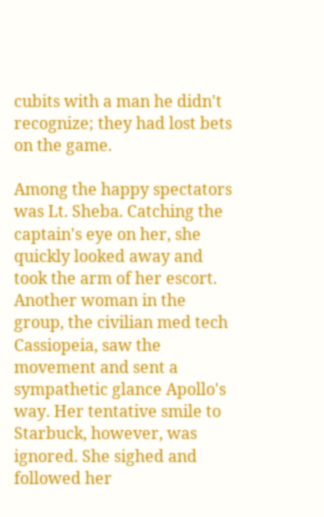cubits with a man he didn't recognize; they had lost bets on the game.

Among the happy spectators was Lt. Sheba. Catching the captain's eye on her, she quickly looked away and took the arm of her escort. Another woman in the group, the civilian med tech Cassiopeia, saw the movement and sent a sympathetic glance Apollo's way. Her tentative smile to Starbuck, however, was ignored. She sighed and followed her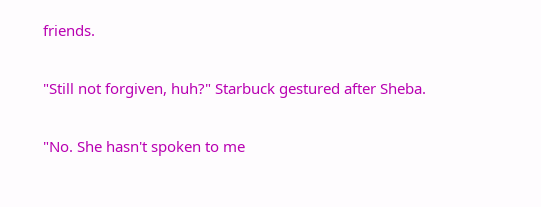friends.

"Still not forgiven, huh?" Starbuck gestured after Sheba.

"No. She hasn't spoken to me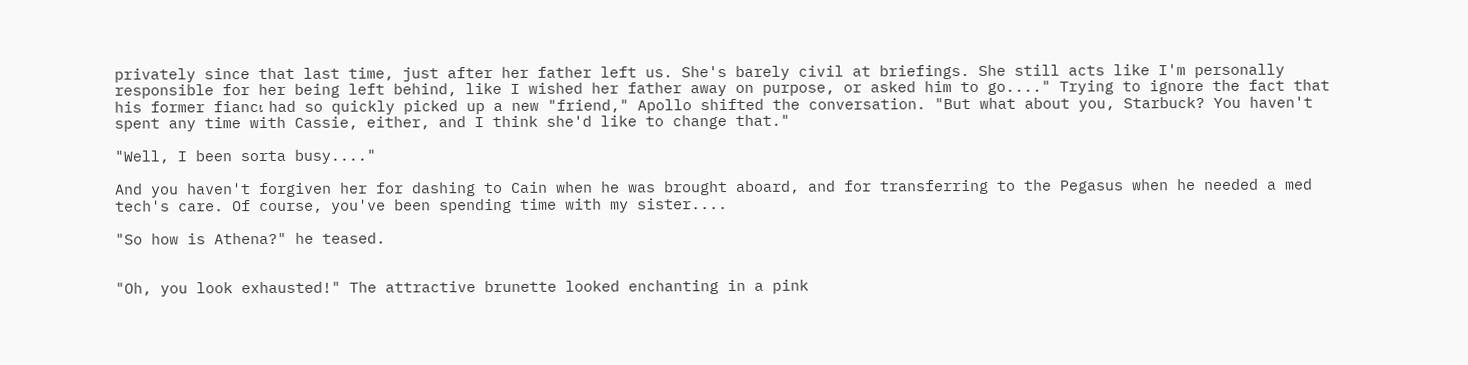privately since that last time, just after her father left us. She's barely civil at briefings. She still acts like I'm personally responsible for her being left behind, like I wished her father away on purpose, or asked him to go...." Trying to ignore the fact that his former fiancι had so quickly picked up a new "friend," Apollo shifted the conversation. "But what about you, Starbuck? You haven't spent any time with Cassie, either, and I think she'd like to change that."

"Well, I been sorta busy...."

And you haven't forgiven her for dashing to Cain when he was brought aboard, and for transferring to the Pegasus when he needed a med tech's care. Of course, you've been spending time with my sister....

"So how is Athena?" he teased.


"Oh, you look exhausted!" The attractive brunette looked enchanting in a pink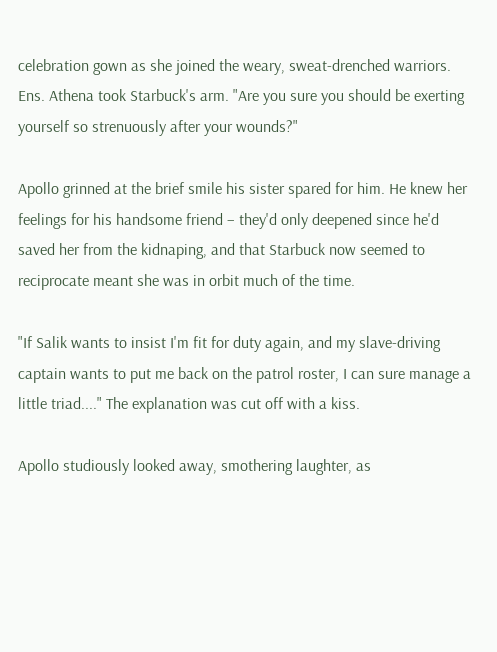celebration gown as she joined the weary, sweat-drenched warriors. Ens. Athena took Starbuck's arm. "Are you sure you should be exerting yourself so strenuously after your wounds?"

Apollo grinned at the brief smile his sister spared for him. He knew her feelings for his handsome friend – they'd only deepened since he'd saved her from the kidnaping, and that Starbuck now seemed to reciprocate meant she was in orbit much of the time.

"If Salik wants to insist I'm fit for duty again, and my slave-driving captain wants to put me back on the patrol roster, I can sure manage a little triad...." The explanation was cut off with a kiss.

Apollo studiously looked away, smothering laughter, as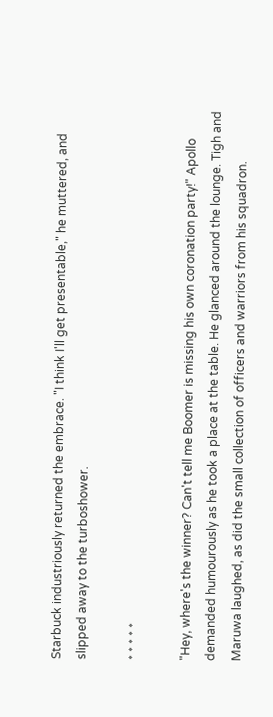Starbuck industriously returned the embrace. "I think I'll get presentable," he muttered, and slipped away to the turboshower.

* * * * *

"Hey, where's the winner? Can't tell me Boomer is missing his own coronation party!" Apollo demanded humourously as he took a place at the table. He glanced around the lounge. Tigh and Maruwa laughed, as did the small collection of officers and warriors from his squadron.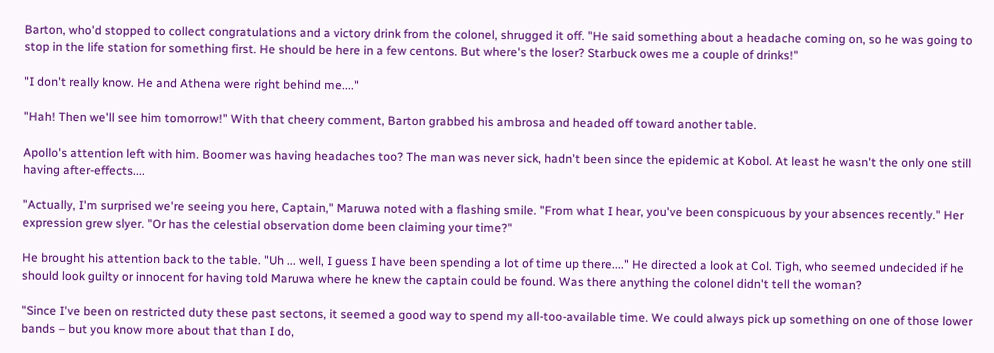Barton, who'd stopped to collect congratulations and a victory drink from the colonel, shrugged it off. "He said something about a headache coming on, so he was going to stop in the life station for something first. He should be here in a few centons. But where's the loser? Starbuck owes me a couple of drinks!"

"I don't really know. He and Athena were right behind me...."

"Hah! Then we'll see him tomorrow!" With that cheery comment, Barton grabbed his ambrosa and headed off toward another table.

Apollo's attention left with him. Boomer was having headaches too? The man was never sick, hadn't been since the epidemic at Kobol. At least he wasn't the only one still having after-effects....

"Actually, I'm surprised we're seeing you here, Captain," Maruwa noted with a flashing smile. "From what I hear, you've been conspicuous by your absences recently." Her expression grew slyer. "Or has the celestial observation dome been claiming your time?"

He brought his attention back to the table. "Uh ... well, I guess I have been spending a lot of time up there...." He directed a look at Col. Tigh, who seemed undecided if he should look guilty or innocent for having told Maruwa where he knew the captain could be found. Was there anything the colonel didn't tell the woman?

"Since I've been on restricted duty these past sectons, it seemed a good way to spend my all-too-available time. We could always pick up something on one of those lower bands – but you know more about that than I do,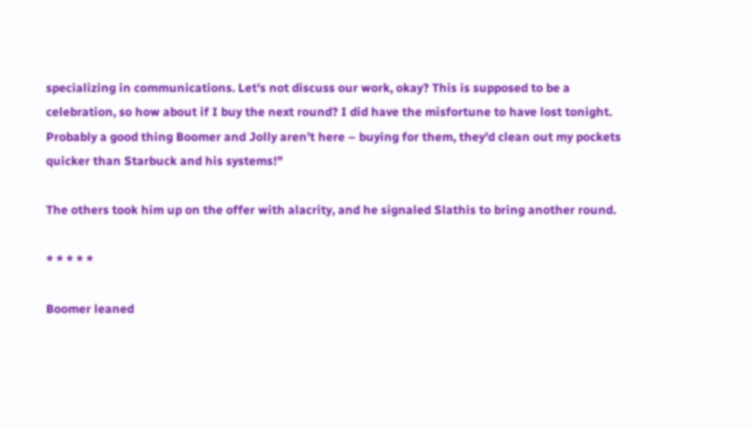specializing in communications. Let's not discuss our work, okay? This is supposed to be a celebration, so how about if I buy the next round? I did have the misfortune to have lost tonight. Probably a good thing Boomer and Jolly aren't here – buying for them, they'd clean out my pockets quicker than Starbuck and his systems!"

The others took him up on the offer with alacrity, and he signaled Slathis to bring another round.

* * * * *

Boomer leaned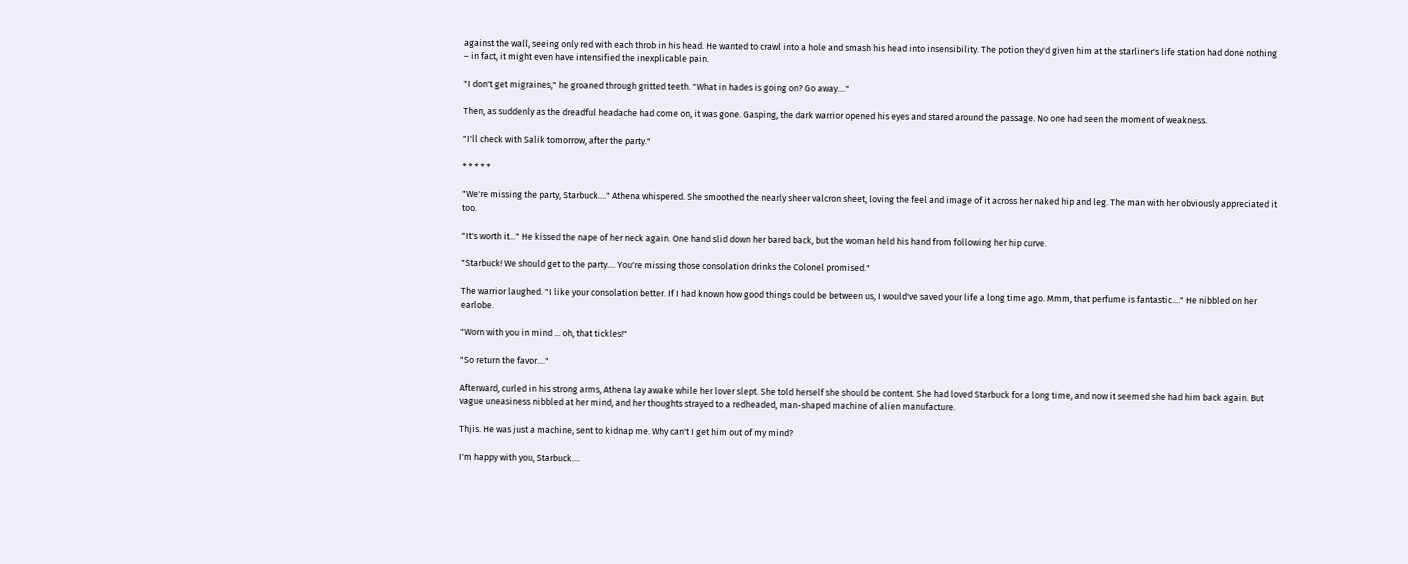against the wall, seeing only red with each throb in his head. He wanted to crawl into a hole and smash his head into insensibility. The potion they'd given him at the starliner's life station had done nothing – in fact, it might even have intensified the inexplicable pain.

"I don't get migraines," he groaned through gritted teeth. "What in hades is going on? Go away...."

Then, as suddenly as the dreadful headache had come on, it was gone. Gasping, the dark warrior opened his eyes and stared around the passage. No one had seen the moment of weakness.

"I'll check with Salik tomorrow, after the party."

* * * * *

"We're missing the party, Starbuck...." Athena whispered. She smoothed the nearly sheer valcron sheet, loving the feel and image of it across her naked hip and leg. The man with her obviously appreciated it too.

"It's worth it..." He kissed the nape of her neck again. One hand slid down her bared back, but the woman held his hand from following her hip curve.

"Starbuck! We should get to the party.... You're missing those consolation drinks the Colonel promised."

The warrior laughed. "I like your consolation better. If I had known how good things could be between us, I would've saved your life a long time ago. Mmm, that perfume is fantastic...." He nibbled on her earlobe.

"Worn with you in mind ... oh, that tickles!"

"So return the favor...."

Afterward, curled in his strong arms, Athena lay awake while her lover slept. She told herself she should be content. She had loved Starbuck for a long time, and now it seemed she had him back again. But vague uneasiness nibbled at her mind, and her thoughts strayed to a redheaded, man-shaped machine of alien manufacture.

Thjis. He was just a machine, sent to kidnap me. Why can't I get him out of my mind?

I'm happy with you, Starbuck....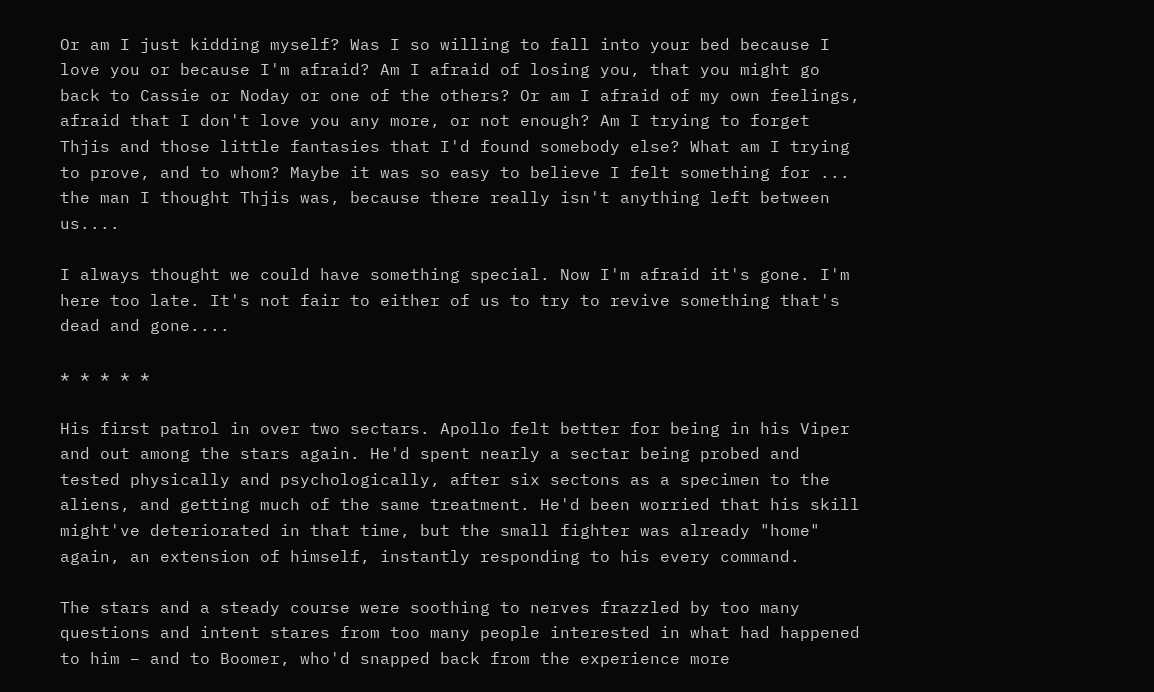Or am I just kidding myself? Was I so willing to fall into your bed because I love you or because I'm afraid? Am I afraid of losing you, that you might go back to Cassie or Noday or one of the others? Or am I afraid of my own feelings, afraid that I don't love you any more, or not enough? Am I trying to forget Thjis and those little fantasies that I'd found somebody else? What am I trying to prove, and to whom? Maybe it was so easy to believe I felt something for ... the man I thought Thjis was, because there really isn't anything left between us....

I always thought we could have something special. Now I'm afraid it's gone. I'm here too late. It's not fair to either of us to try to revive something that's dead and gone....

* * * * *

His first patrol in over two sectars. Apollo felt better for being in his Viper and out among the stars again. He'd spent nearly a sectar being probed and tested physically and psychologically, after six sectons as a specimen to the aliens, and getting much of the same treatment. He'd been worried that his skill might've deteriorated in that time, but the small fighter was already "home" again, an extension of himself, instantly responding to his every command.

The stars and a steady course were soothing to nerves frazzled by too many questions and intent stares from too many people interested in what had happened to him – and to Boomer, who'd snapped back from the experience more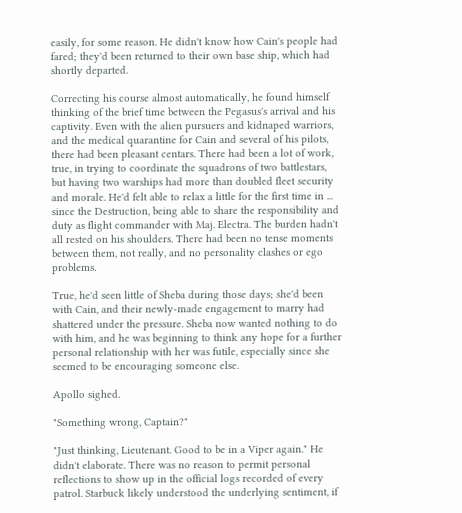easily, for some reason. He didn't know how Cain's people had fared; they'd been returned to their own base ship, which had shortly departed.

Correcting his course almost automatically, he found himself thinking of the brief time between the Pegasus's arrival and his captivity. Even with the alien pursuers and kidnaped warriors, and the medical quarantine for Cain and several of his pilots, there had been pleasant centars. There had been a lot of work, true, in trying to coordinate the squadrons of two battlestars, but having two warships had more than doubled fleet security and morale. He'd felt able to relax a little for the first time in ... since the Destruction, being able to share the responsibility and duty as flight commander with Maj. Electra. The burden hadn't all rested on his shoulders. There had been no tense moments between them, not really, and no personality clashes or ego problems.

True, he'd seen little of Sheba during those days; she'd been with Cain, and their newly-made engagement to marry had shattered under the pressure. Sheba now wanted nothing to do with him, and he was beginning to think any hope for a further personal relationship with her was futile, especially since she seemed to be encouraging someone else.

Apollo sighed.

"Something wrong, Captain?"

"Just thinking, Lieutenant. Good to be in a Viper again." He didn't elaborate. There was no reason to permit personal reflections to show up in the official logs recorded of every patrol. Starbuck likely understood the underlying sentiment, if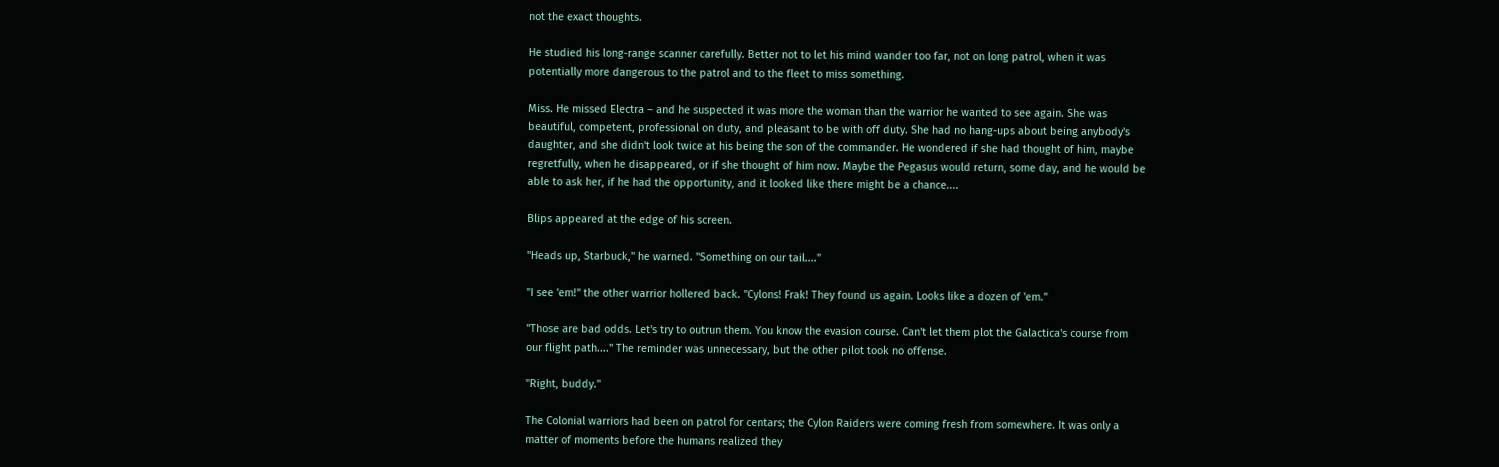not the exact thoughts.

He studied his long-range scanner carefully. Better not to let his mind wander too far, not on long patrol, when it was potentially more dangerous to the patrol and to the fleet to miss something.

Miss. He missed Electra – and he suspected it was more the woman than the warrior he wanted to see again. She was beautiful, competent, professional on duty, and pleasant to be with off duty. She had no hang-ups about being anybody's daughter, and she didn't look twice at his being the son of the commander. He wondered if she had thought of him, maybe regretfully, when he disappeared, or if she thought of him now. Maybe the Pegasus would return, some day, and he would be able to ask her, if he had the opportunity, and it looked like there might be a chance....

Blips appeared at the edge of his screen.

"Heads up, Starbuck," he warned. "Something on our tail...."

"I see 'em!" the other warrior hollered back. "Cylons! Frak! They found us again. Looks like a dozen of 'em."

"Those are bad odds. Let's try to outrun them. You know the evasion course. Can't let them plot the Galactica's course from our flight path...." The reminder was unnecessary, but the other pilot took no offense.

"Right, buddy."

The Colonial warriors had been on patrol for centars; the Cylon Raiders were coming fresh from somewhere. It was only a matter of moments before the humans realized they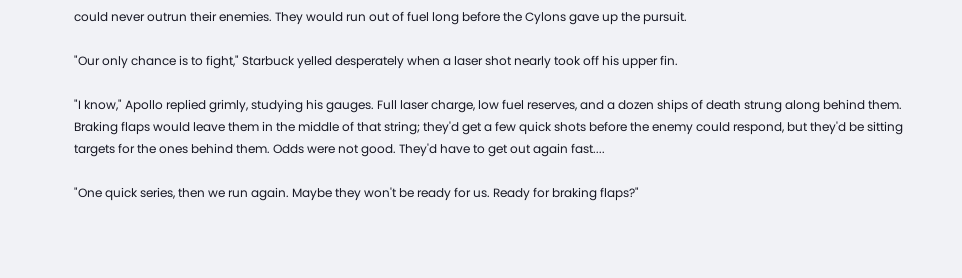could never outrun their enemies. They would run out of fuel long before the Cylons gave up the pursuit.

"Our only chance is to fight," Starbuck yelled desperately when a laser shot nearly took off his upper fin.

"I know," Apollo replied grimly, studying his gauges. Full laser charge, low fuel reserves, and a dozen ships of death strung along behind them. Braking flaps would leave them in the middle of that string; they'd get a few quick shots before the enemy could respond, but they'd be sitting targets for the ones behind them. Odds were not good. They'd have to get out again fast....

"One quick series, then we run again. Maybe they won't be ready for us. Ready for braking flaps?"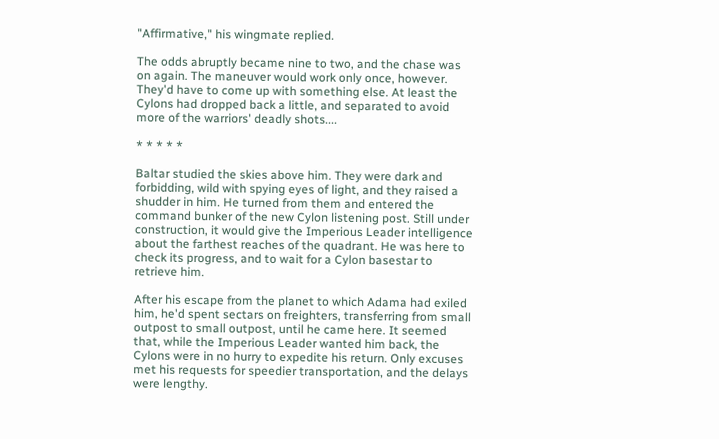"Affirmative," his wingmate replied.

The odds abruptly became nine to two, and the chase was on again. The maneuver would work only once, however. They'd have to come up with something else. At least the Cylons had dropped back a little, and separated to avoid more of the warriors' deadly shots....

* * * * *

Baltar studied the skies above him. They were dark and forbidding, wild with spying eyes of light, and they raised a shudder in him. He turned from them and entered the command bunker of the new Cylon listening post. Still under construction, it would give the Imperious Leader intelligence about the farthest reaches of the quadrant. He was here to check its progress, and to wait for a Cylon basestar to retrieve him.

After his escape from the planet to which Adama had exiled him, he'd spent sectars on freighters, transferring from small outpost to small outpost, until he came here. It seemed that, while the Imperious Leader wanted him back, the Cylons were in no hurry to expedite his return. Only excuses met his requests for speedier transportation, and the delays were lengthy.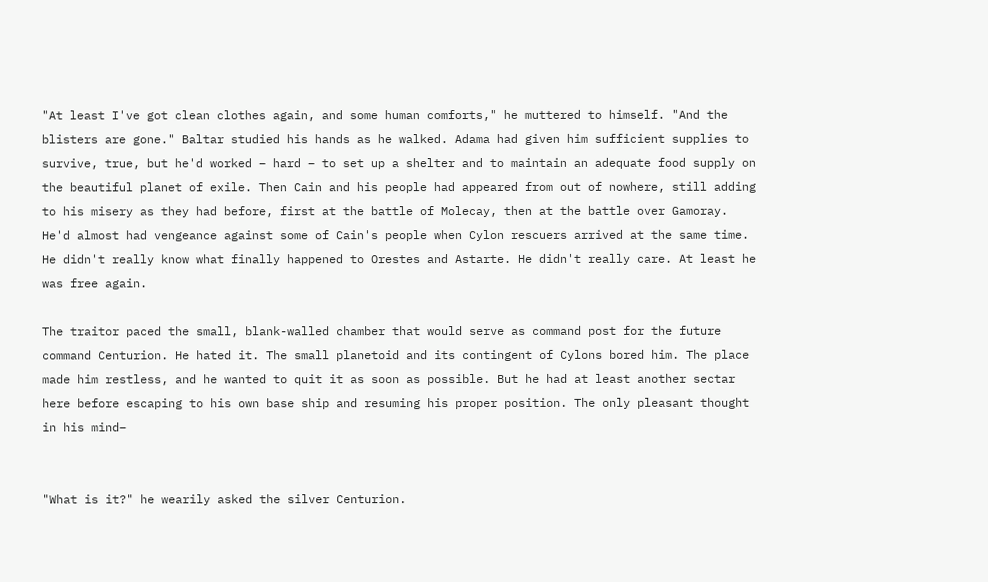"At least I've got clean clothes again, and some human comforts," he muttered to himself. "And the blisters are gone." Baltar studied his hands as he walked. Adama had given him sufficient supplies to survive, true, but he'd worked – hard – to set up a shelter and to maintain an adequate food supply on the beautiful planet of exile. Then Cain and his people had appeared from out of nowhere, still adding to his misery as they had before, first at the battle of Molecay, then at the battle over Gamoray. He'd almost had vengeance against some of Cain's people when Cylon rescuers arrived at the same time. He didn't really know what finally happened to Orestes and Astarte. He didn't really care. At least he was free again.

The traitor paced the small, blank-walled chamber that would serve as command post for the future command Centurion. He hated it. The small planetoid and its contingent of Cylons bored him. The place made him restless, and he wanted to quit it as soon as possible. But he had at least another sectar here before escaping to his own base ship and resuming his proper position. The only pleasant thought in his mind–


"What is it?" he wearily asked the silver Centurion.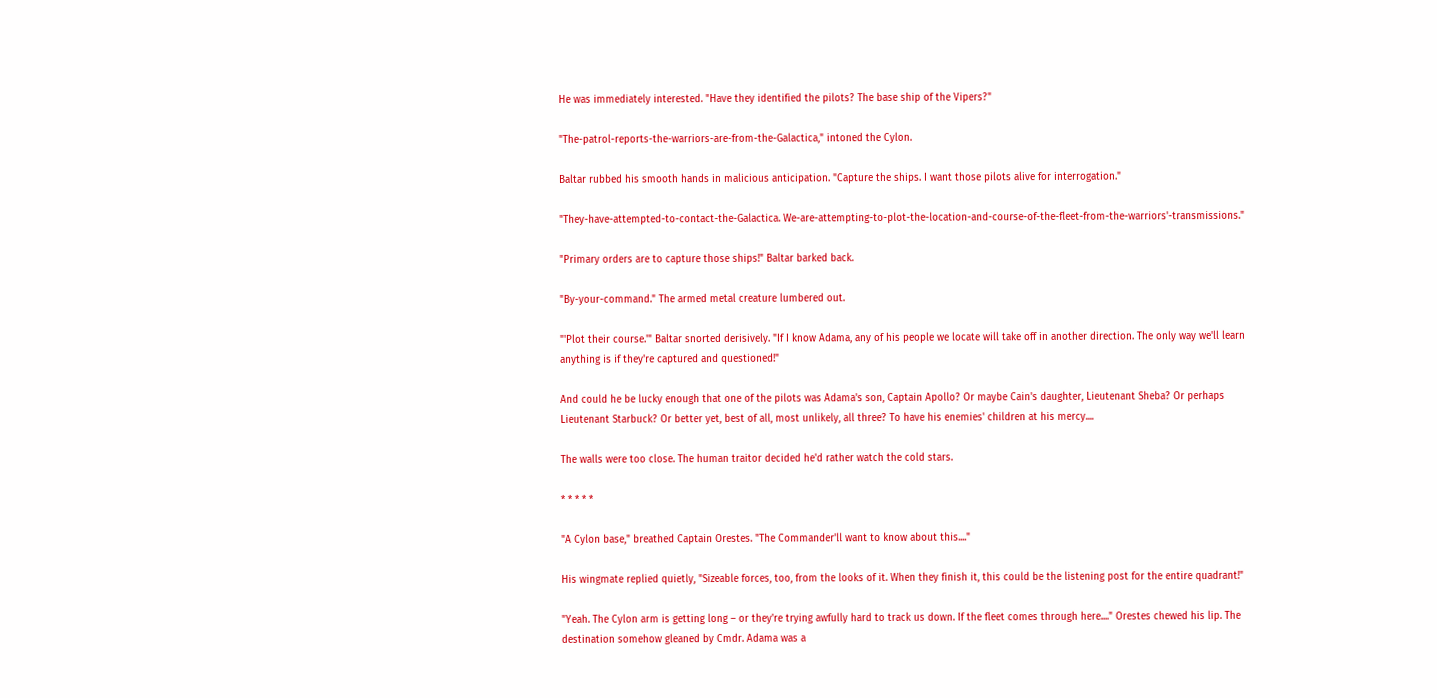He was immediately interested. "Have they identified the pilots? The base ship of the Vipers?"

"The-patrol-reports-the-warriors-are-from-the-Galactica," intoned the Cylon.

Baltar rubbed his smooth hands in malicious anticipation. "Capture the ships. I want those pilots alive for interrogation."

"They-have-attempted-to-contact-the-Galactica. We-are-attempting-to-plot-the-location-and-course-of-the-fleet-from-the-warriors'-transmissions."

"Primary orders are to capture those ships!" Baltar barked back.

"By-your-command." The armed metal creature lumbered out.

"'Plot their course.'" Baltar snorted derisively. "If I know Adama, any of his people we locate will take off in another direction. The only way we'll learn anything is if they're captured and questioned!"

And could he be lucky enough that one of the pilots was Adama's son, Captain Apollo? Or maybe Cain's daughter, Lieutenant Sheba? Or perhaps Lieutenant Starbuck? Or better yet, best of all, most unlikely, all three? To have his enemies' children at his mercy....

The walls were too close. The human traitor decided he'd rather watch the cold stars.

* * * * *

"A Cylon base," breathed Captain Orestes. "The Commander'll want to know about this...."

His wingmate replied quietly, "Sizeable forces, too, from the looks of it. When they finish it, this could be the listening post for the entire quadrant!"

"Yeah. The Cylon arm is getting long – or they're trying awfully hard to track us down. If the fleet comes through here...." Orestes chewed his lip. The destination somehow gleaned by Cmdr. Adama was a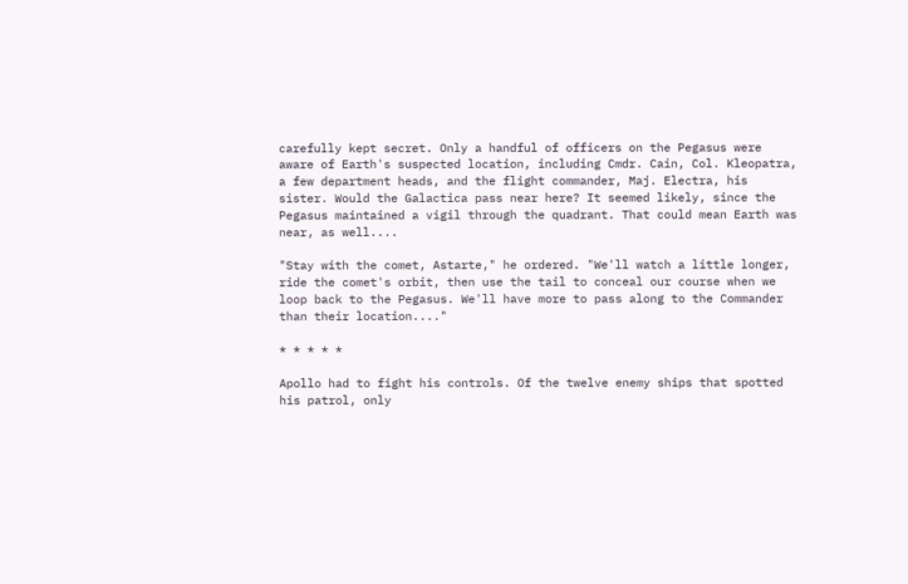carefully kept secret. Only a handful of officers on the Pegasus were aware of Earth's suspected location, including Cmdr. Cain, Col. Kleopatra, a few department heads, and the flight commander, Maj. Electra, his sister. Would the Galactica pass near here? It seemed likely, since the Pegasus maintained a vigil through the quadrant. That could mean Earth was near, as well....

"Stay with the comet, Astarte," he ordered. "We'll watch a little longer, ride the comet's orbit, then use the tail to conceal our course when we loop back to the Pegasus. We'll have more to pass along to the Commander than their location...."

* * * * *

Apollo had to fight his controls. Of the twelve enemy ships that spotted his patrol, only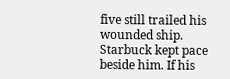five still trailed his wounded ship. Starbuck kept pace beside him. If his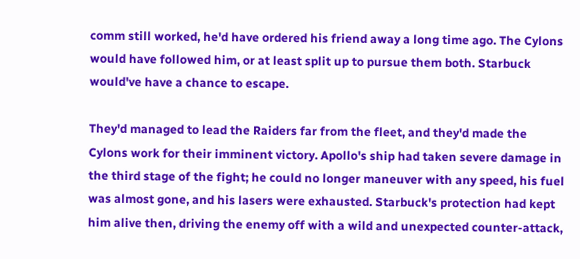comm still worked, he'd have ordered his friend away a long time ago. The Cylons would have followed him, or at least split up to pursue them both. Starbuck would've have a chance to escape.

They'd managed to lead the Raiders far from the fleet, and they'd made the Cylons work for their imminent victory. Apollo's ship had taken severe damage in the third stage of the fight; he could no longer maneuver with any speed, his fuel was almost gone, and his lasers were exhausted. Starbuck's protection had kept him alive then, driving the enemy off with a wild and unexpected counter-attack,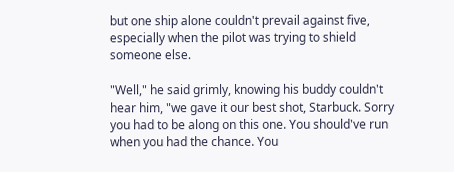but one ship alone couldn't prevail against five, especially when the pilot was trying to shield someone else.

"Well," he said grimly, knowing his buddy couldn't hear him, "we gave it our best shot, Starbuck. Sorry you had to be along on this one. You should've run when you had the chance. You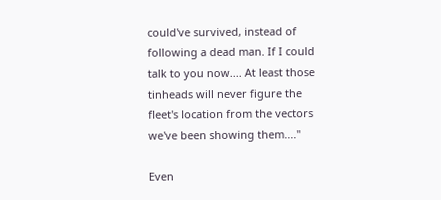could've survived, instead of following a dead man. If I could talk to you now.... At least those tinheads will never figure the fleet's location from the vectors we've been showing them...."

Even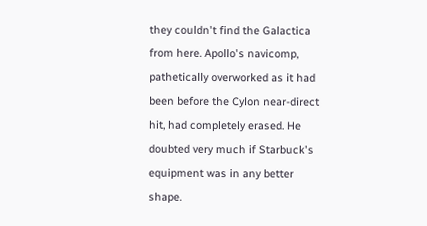they couldn't find the Galactica from here. Apollo's navicomp, pathetically overworked as it had been before the Cylon near-direct hit, had completely erased. He doubted very much if Starbuck's equipment was in any better shape.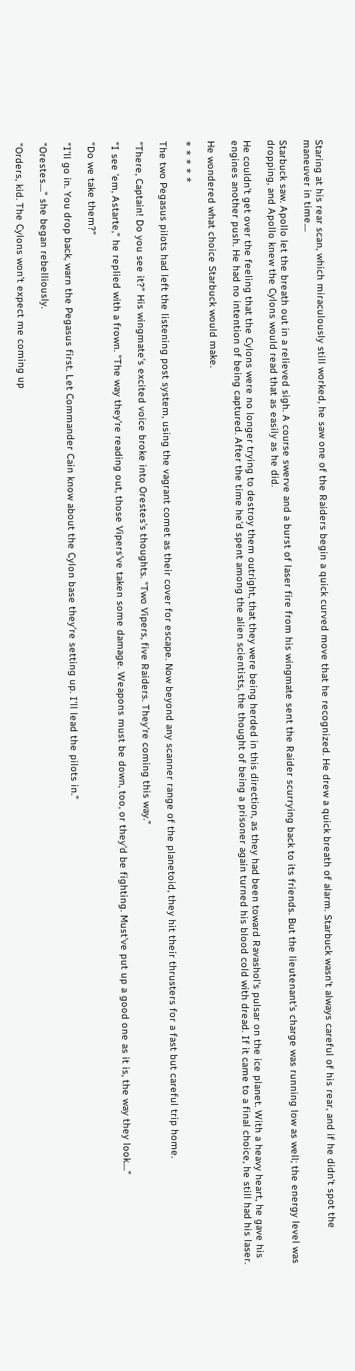Staring at his rear scan, which miraculously still worked, he saw one of the Raiders begin a quick curved move that he recognized. He drew a quick breath of alarm. Starbuck wasn't always careful of his rear, and if he didn't spot the maneuver in time....

Starbuck saw. Apollo let the breath out in a relieved sigh. A course swerve and a burst of laser fire from his wingmate sent the Raider scurrying back to its friends. But the lieutenant's charge was running low as well; the energy level was dropping, and Apollo knew the Cylons would read that as easily as he did.

He couldn't get over the feeling that the Cylons were no longer trying to destroy them outright, that they were being herded in this direction, as they had been toward Ravashol's pulsar on the ice planet. With a heavy heart, he gave his engines another push. He had no intention of being captured. After the time he'd spent among the alien scientists, the thought of being a prisoner again turned his blood cold with dread. If it came to a final choice, he still had his laser.

He wondered what choice Starbuck would make.

* * * * *

The two Pegasus pilots had left the listening post system, using the vagrant comet as their cover for escape. Now beyond any scanner range of the planetoid, they hit their thrusters for a fast but careful trip home.

"There, Captain! Do you see it?" His wingmate's excited voice broke into Orestes's thoughts. "Two Vipers, five Raiders. They're coming this way."

"I see 'em, Astarte," he replied with a frown. "The way they're reading out, those Vipers've taken some damage. Weapons must be down, too, or they'd be fighting. Must've put up a good one as it is, the way they look...."

"Do we take them?"

"I'll go in. You drop back, warn the Pegasus first. Let Commander Cain know about the Cylon base they're setting up. I'll lead the pilots in."

"Orestes...." she began rebelliously.

"Orders, kid. The Cylons won't expect me coming up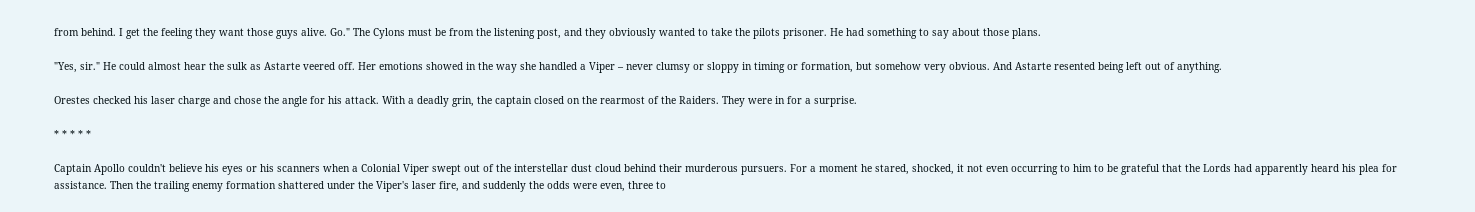from behind. I get the feeling they want those guys alive. Go." The Cylons must be from the listening post, and they obviously wanted to take the pilots prisoner. He had something to say about those plans.

"Yes, sir." He could almost hear the sulk as Astarte veered off. Her emotions showed in the way she handled a Viper – never clumsy or sloppy in timing or formation, but somehow very obvious. And Astarte resented being left out of anything.

Orestes checked his laser charge and chose the angle for his attack. With a deadly grin, the captain closed on the rearmost of the Raiders. They were in for a surprise.

* * * * *

Captain Apollo couldn't believe his eyes or his scanners when a Colonial Viper swept out of the interstellar dust cloud behind their murderous pursuers. For a moment he stared, shocked, it not even occurring to him to be grateful that the Lords had apparently heard his plea for assistance. Then the trailing enemy formation shattered under the Viper's laser fire, and suddenly the odds were even, three to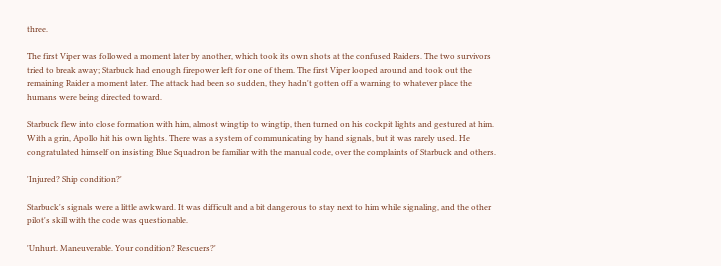three.

The first Viper was followed a moment later by another, which took its own shots at the confused Raiders. The two survivors tried to break away; Starbuck had enough firepower left for one of them. The first Viper looped around and took out the remaining Raider a moment later. The attack had been so sudden, they hadn't gotten off a warning to whatever place the humans were being directed toward.

Starbuck flew into close formation with him, almost wingtip to wingtip, then turned on his cockpit lights and gestured at him. With a grin, Apollo hit his own lights. There was a system of communicating by hand signals, but it was rarely used. He congratulated himself on insisting Blue Squadron be familiar with the manual code, over the complaints of Starbuck and others.

'Injured? Ship condition?'

Starbuck's signals were a little awkward. It was difficult and a bit dangerous to stay next to him while signaling, and the other pilot's skill with the code was questionable.

'Unhurt. Maneuverable. Your condition? Rescuers?'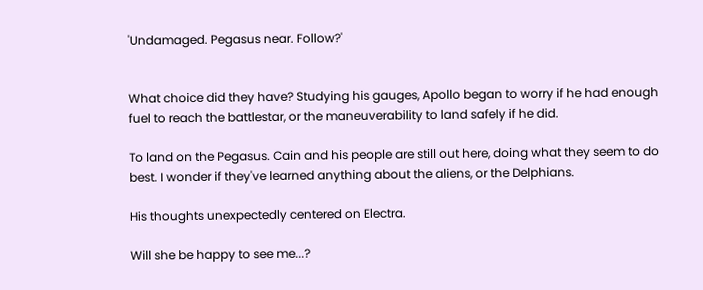'Undamaged. Pegasus near. Follow?'


What choice did they have? Studying his gauges, Apollo began to worry if he had enough fuel to reach the battlestar, or the maneuverability to land safely if he did.

To land on the Pegasus. Cain and his people are still out here, doing what they seem to do best. I wonder if they've learned anything about the aliens, or the Delphians.

His thoughts unexpectedly centered on Electra.

Will she be happy to see me...?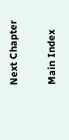Next Chapter

Main Index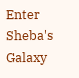Enter Sheba's Galaxy